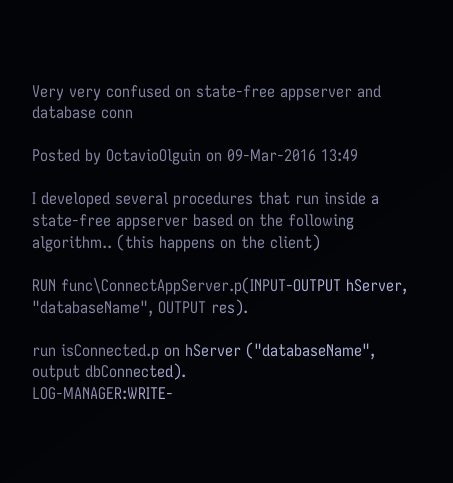Very very confused on state-free appserver and database conn

Posted by OctavioOlguin on 09-Mar-2016 13:49

I developed several procedures that run inside a state-free appserver based on the following algorithm.. (this happens on the client)

RUN func\ConnectAppServer.p(INPUT-OUTPUT hServer, "databaseName", OUTPUT res).

run isConnected.p on hServer ("databaseName", output dbConnected).
LOG-MANAGER:WRITE-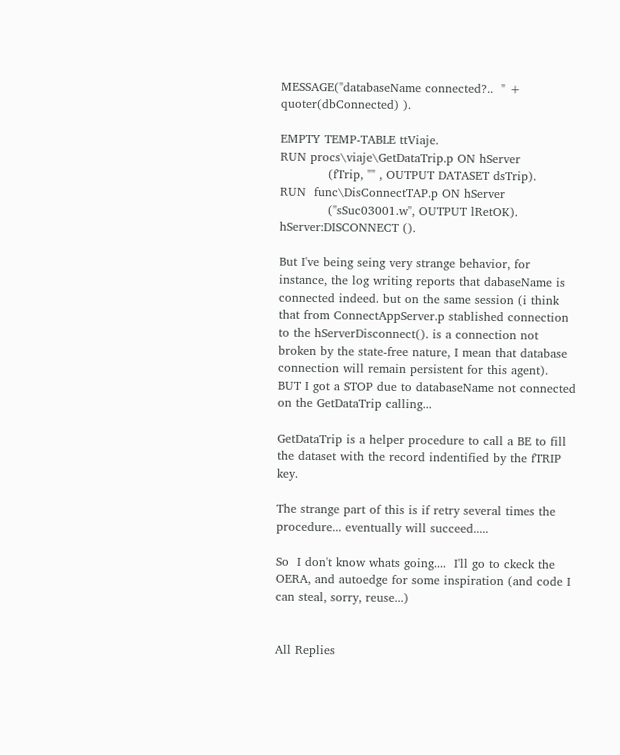MESSAGE("databaseName connected?..  " + quoter(dbConnected) ).

EMPTY TEMP-TABLE ttViaje.
RUN procs\viaje\GetDataTrip.p ON hServer
            (fTrip, "" , OUTPUT DATASET dsTrip).
RUN  func\DisConnectTAP.p ON hServer
            ("sSuc03001.w", OUTPUT lRetOK).
hServer:DISCONNECT ().

But I've being seing very strange behavior, for instance, the log writing reports that dabaseName is connected indeed. but on the same session (i think that from ConnectAppServer.p stablished connection to the hServerDisconnect(). is a connection not broken by the state-free nature, I mean that database connection will remain persistent for this agent).  BUT I got a STOP due to databaseName not connected on the GetDataTrip calling...

GetDataTrip is a helper procedure to call a BE to fill the dataset with the record indentified by the fTRIP key.

The strange part of this is if retry several times the procedure... eventually will succeed.....

So  I don't know whats going....  I'll go to ckeck the OERA, and autoedge for some inspiration (and code I can steal, sorry, reuse...)


All Replies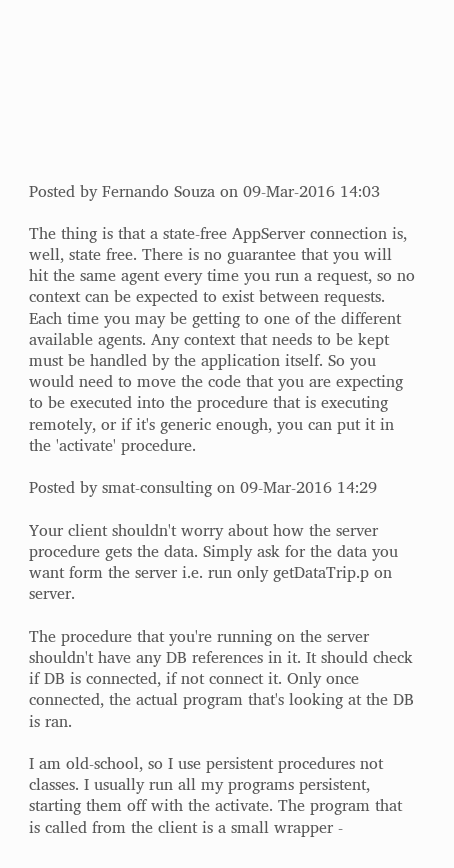Posted by Fernando Souza on 09-Mar-2016 14:03

The thing is that a state-free AppServer connection is, well, state free. There is no guarantee that you will hit the same agent every time you run a request, so no context can be expected to exist between requests. Each time you may be getting to one of the different available agents. Any context that needs to be kept must be handled by the application itself. So you would need to move the code that you are expecting to be executed into the procedure that is executing remotely, or if it's generic enough, you can put it in the 'activate' procedure.

Posted by smat-consulting on 09-Mar-2016 14:29

Your client shouldn't worry about how the server procedure gets the data. Simply ask for the data you want form the server i.e. run only getDataTrip.p on server.

The procedure that you're running on the server shouldn't have any DB references in it. It should check if DB is connected, if not connect it. Only once connected, the actual program that's looking at the DB is ran.

I am old-school, so I use persistent procedures not classes. I usually run all my programs persistent, starting them off with the activate. The program that is called from the client is a small wrapper -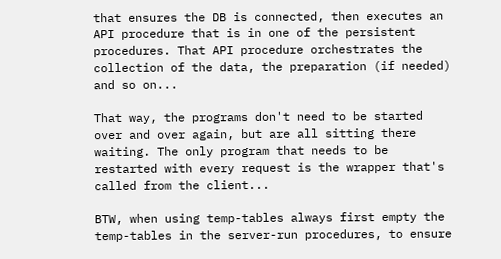that ensures the DB is connected, then executes an API procedure that is in one of the persistent procedures. That API procedure orchestrates the collection of the data, the preparation (if needed) and so on...

That way, the programs don't need to be started over and over again, but are all sitting there waiting. The only program that needs to be restarted with every request is the wrapper that's called from the client...

BTW, when using temp-tables always first empty the temp-tables in the server-run procedures, to ensure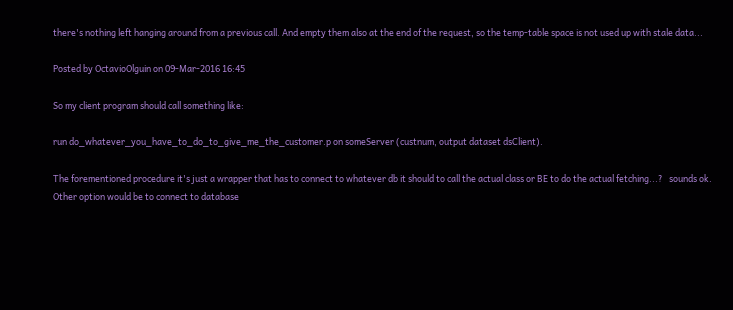there's nothing left hanging around from a previous call. And empty them also at the end of the request, so the temp-table space is not used up with stale data...

Posted by OctavioOlguin on 09-Mar-2016 16:45

So my client program should call something like:

run do_whatever_you_have_to_do_to_give_me_the_customer.p on someServer (custnum, output dataset dsClient).

The forementioned procedure it's just a wrapper that has to connect to whatever db it should to call the actual class or BE to do the actual fetching...?   sounds ok.  Other option would be to connect to database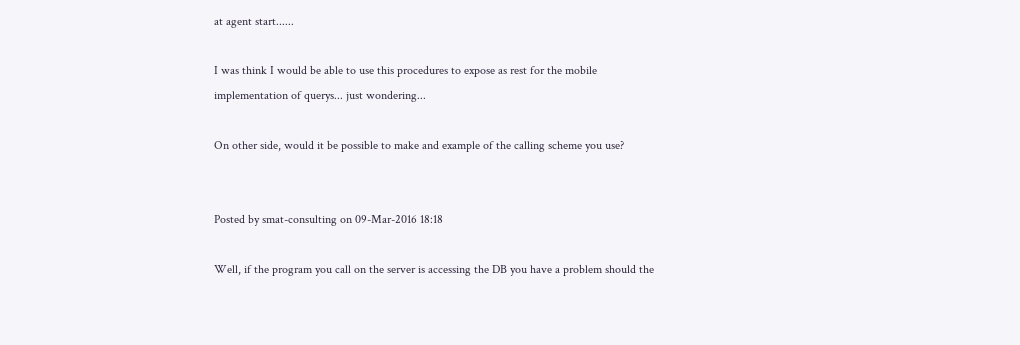at agent start......

I was think I would be able to use this procedures to expose as rest for the mobile implementation of querys... just wondering...

On other side, would it be possible to make and example of the calling scheme you use?


Posted by smat-consulting on 09-Mar-2016 18:18

Well, if the program you call on the server is accessing the DB you have a problem should the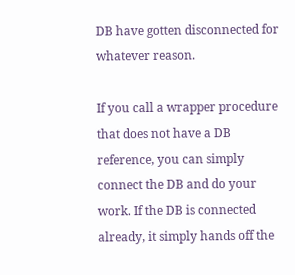DB have gotten disconnected for whatever reason.

If you call a wrapper procedure that does not have a DB reference, you can simply connect the DB and do your work. If the DB is connected already, it simply hands off the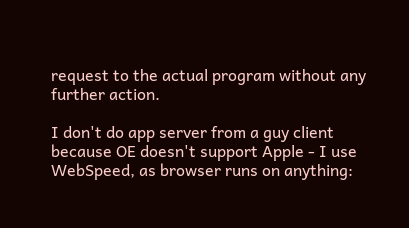request to the actual program without any further action.

I don't do app server from a guy client because OE doesn't support Apple - I use WebSpeed, as browser runs on anything: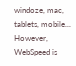windoze, mac, tablets, mobile... However, WebSpeed is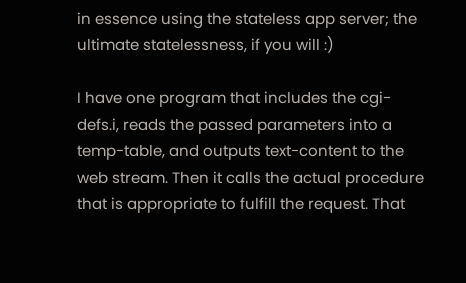in essence using the stateless app server; the ultimate statelessness, if you will :)

I have one program that includes the cgi-defs.i, reads the passed parameters into a temp-table, and outputs text-content to the web stream. Then it calls the actual procedure that is appropriate to fulfill the request. That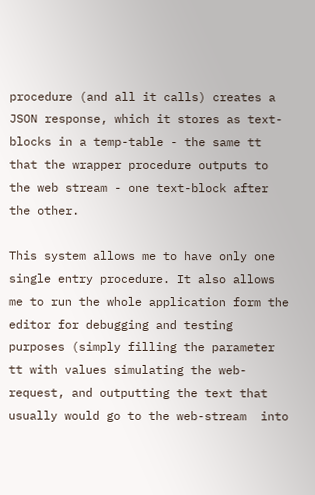procedure (and all it calls) creates a JSON response, which it stores as text-blocks in a temp-table - the same tt that the wrapper procedure outputs to the web stream - one text-block after the other.

This system allows me to have only one single entry procedure. It also allows me to run the whole application form the editor for debugging and testing purposes (simply filling the parameter tt with values simulating the web-request, and outputting the text that usually would go to the web-stream  into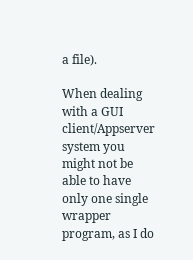a file).

When dealing with a GUI client/Appserver system you might not be able to have only one single wrapper program, as I do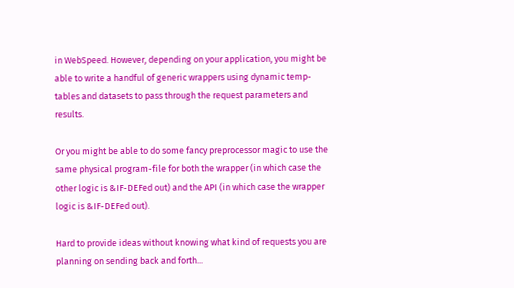in WebSpeed. However, depending on your application, you might be able to write a handful of generic wrappers using dynamic temp-tables and datasets to pass through the request parameters and results.

Or you might be able to do some fancy preprocessor magic to use the same physical program-file for both the wrapper (in which case the  other logic is &IF-DEFed out) and the API (in which case the wrapper logic is &IF-DEFed out).

Hard to provide ideas without knowing what kind of requests you are planning on sending back and forth...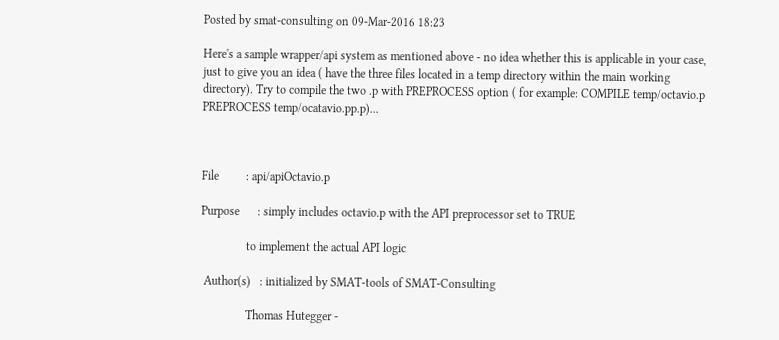Posted by smat-consulting on 09-Mar-2016 18:23

Here's a sample wrapper/api system as mentioned above - no idea whether this is applicable in your case, just to give you an idea ( have the three files located in a temp directory within the main working directory). Try to compile the two .p with PREPROCESS option ( for example: COMPILE temp/octavio.p PREPROCESS temp/ocatavio.pp.p)...



File         : api/apiOctavio.p

Purpose      : simply includes octavio.p with the API preprocessor set to TRUE

               to implement the actual API logic

 Author(s)   : initialized by SMAT-tools of SMAT-Consulting

               Thomas Hutegger -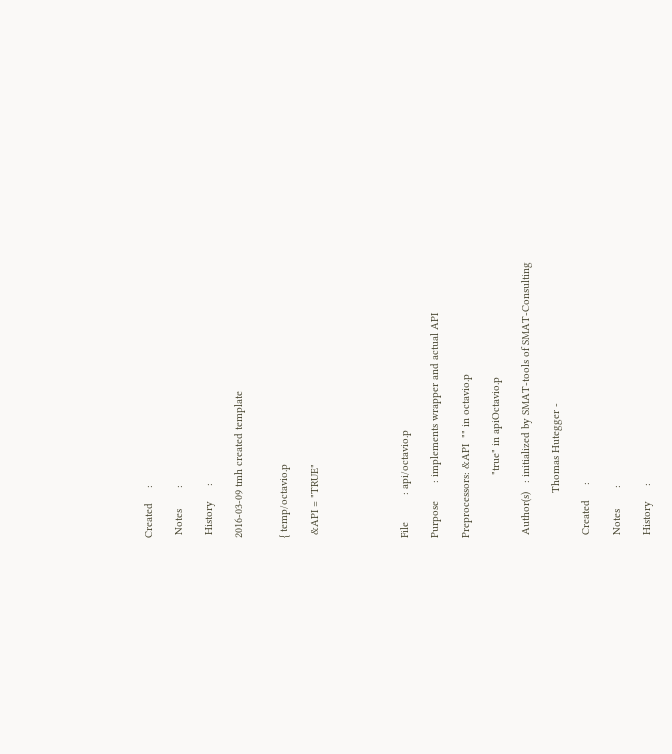Created     :

 Notes       :

 History     :

2016-03-09 tmh created template


{ temp/octavio.p

 &API = "TRUE"





File         : api/octavio.p

Purpose      : implements wrapper and actual API

Preprocessors: &API  "" in octavio.p

                     "true" in apiOctavio.p

 Author(s)   : initialized by SMAT-tools of SMAT-Consulting

               Thomas Hutegger -

 Created     :

 Notes       :

 History     :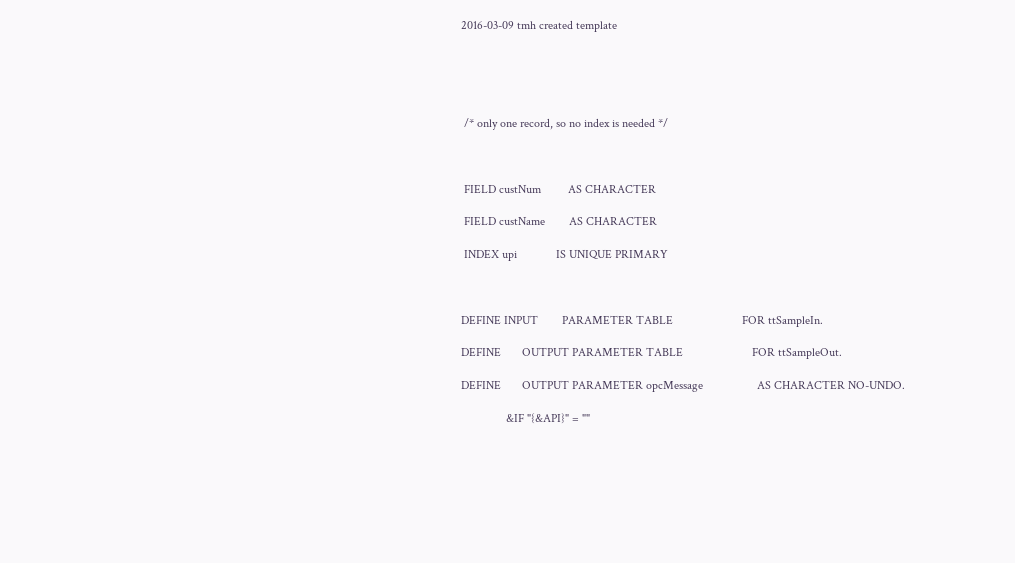2016-03-09 tmh created template





 /* only one record, so no index is needed */



 FIELD custNum         AS CHARACTER

 FIELD custName        AS CHARACTER

 INDEX upi             IS UNIQUE PRIMARY



DEFINE INPUT        PARAMETER TABLE                       FOR ttSampleIn.

DEFINE       OUTPUT PARAMETER TABLE                       FOR ttSampleOut.

DEFINE       OUTPUT PARAMETER opcMessage                  AS CHARACTER NO-UNDO.

               &IF "{&API}" = ""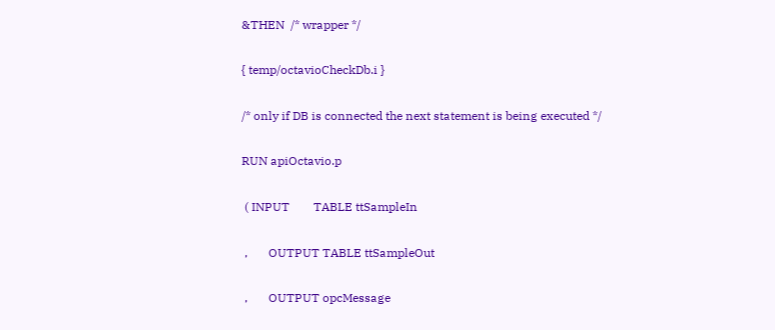&THEN  /* wrapper */

{ temp/octavioCheckDb.i }

/* only if DB is connected the next statement is being executed */

RUN apiOctavio.p

 ( INPUT        TABLE ttSampleIn

 ,       OUTPUT TABLE ttSampleOut

 ,       OUTPUT opcMessage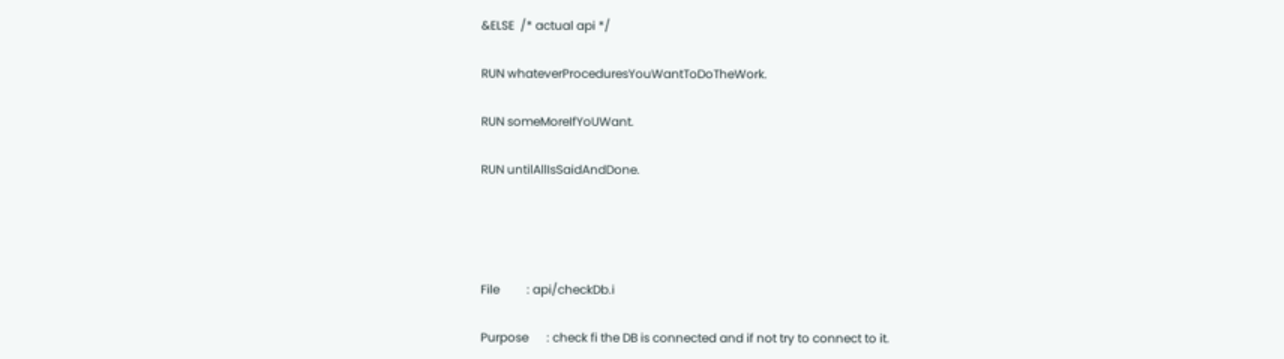&ELSE  /* actual api */

RUN whateverProceduresYouWantToDoTheWork.

RUN someMoreIfYoUWant.

RUN untilAllIsSaidAndDone.




File         : api/checkDb.i

Purpose      : check fi the DB is connected and if not try to connect to it.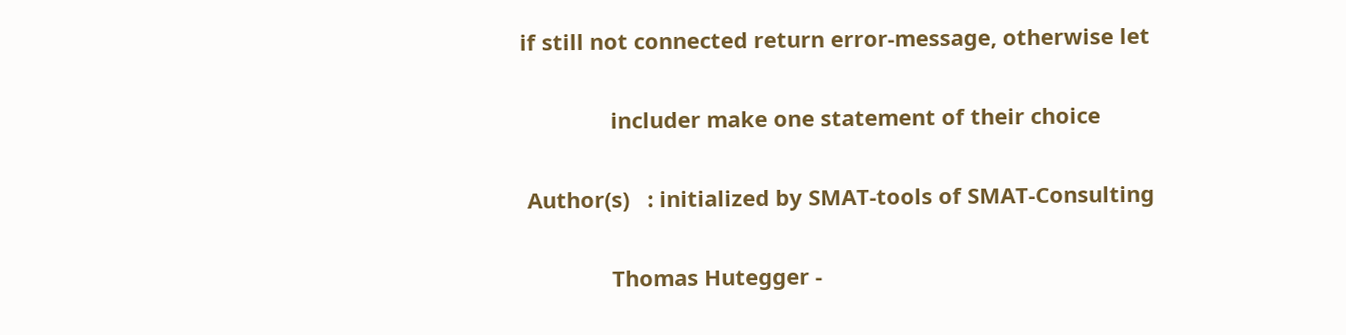if still not connected return error-message, otherwise let

               includer make one statement of their choice

 Author(s)   : initialized by SMAT-tools of SMAT-Consulting

               Thomas Hutegger -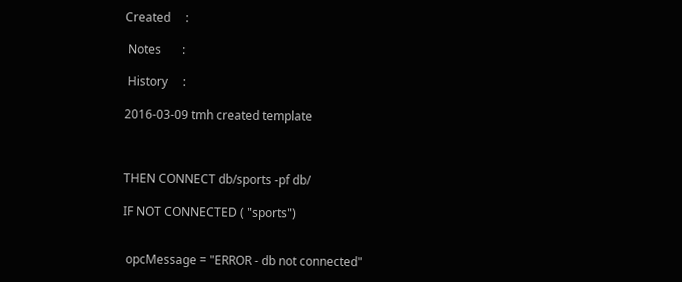Created     :

 Notes       :

 History     :

2016-03-09 tmh created template



THEN CONNECT db/sports -pf db/

IF NOT CONNECTED ( "sports")


 opcMessage = "ERROR - db not connected"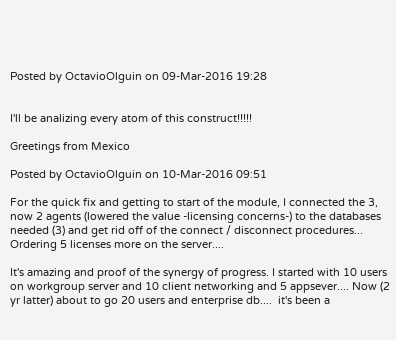Posted by OctavioOlguin on 09-Mar-2016 19:28


I'll be analizing every atom of this construct!!!!!

Greetings from Mexico

Posted by OctavioOlguin on 10-Mar-2016 09:51

For the quick fix and getting to start of the module, I connected the 3, now 2 agents (lowered the value -licensing concerns-) to the databases needed (3) and get rid off of the connect / disconnect procedures...  Ordering 5 licenses more on the server....

It's amazing and proof of the synergy of progress. I started with 10 users on workgroup server and 10 client networking and 5 appsever.... Now (2 yr latter) about to go 20 users and enterprise db....  it's been a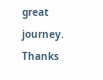great journey.  Thanks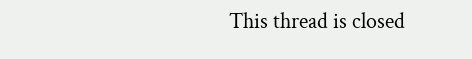This thread is closed